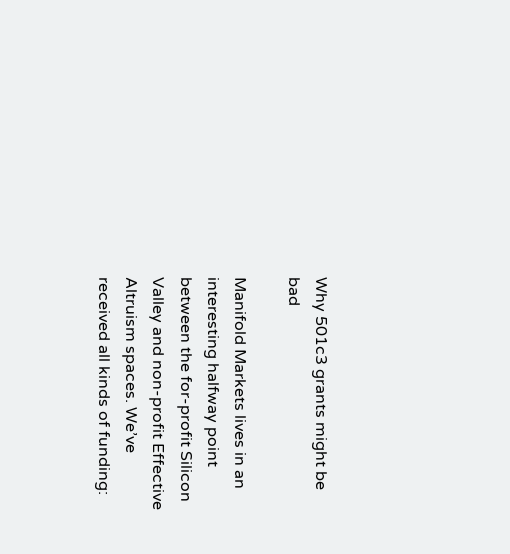Why 501c3 grants might be bad

Manifold Markets lives in an interesting halfway point between the for-profit Silicon Valley and non-profit Effective Altruism spaces. We’ve received all kinds of funding: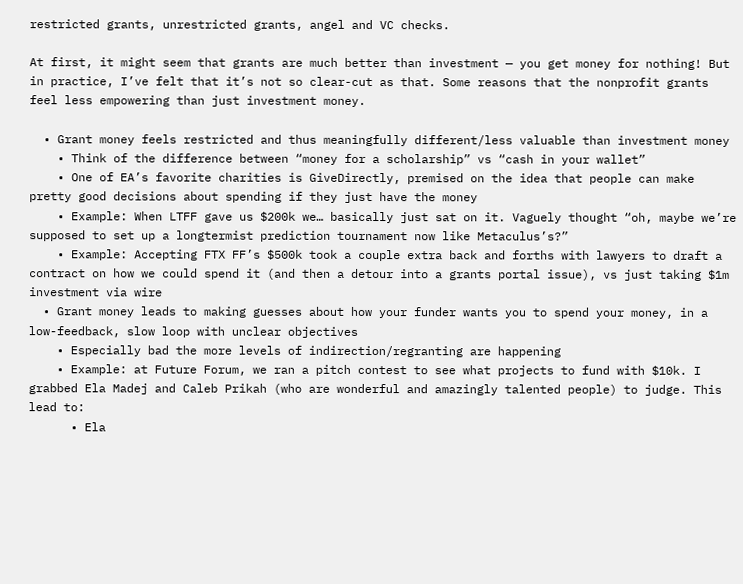restricted grants, unrestricted grants, angel and VC checks.

At first, it might seem that grants are much better than investment — you get money for nothing! But in practice, I’ve felt that it’s not so clear-cut as that. Some reasons that the nonprofit grants feel less empowering than just investment money.

  • Grant money feels restricted and thus meaningfully different/less valuable than investment money
    • Think of the difference between “money for a scholarship” vs “cash in your wallet”
    • One of EA’s favorite charities is GiveDirectly, premised on the idea that people can make pretty good decisions about spending if they just have the money
    • Example: When LTFF gave us $200k we… basically just sat on it. Vaguely thought “oh, maybe we’re supposed to set up a longtermist prediction tournament now like Metaculus’s?”
    • Example: Accepting FTX FF’s $500k took a couple extra back and forths with lawyers to draft a contract on how we could spend it (and then a detour into a grants portal issue), vs just taking $1m investment via wire
  • Grant money leads to making guesses about how your funder wants you to spend your money, in a low-feedback, slow loop with unclear objectives
    • Especially bad the more levels of indirection/regranting are happening
    • Example: at Future Forum, we ran a pitch contest to see what projects to fund with $10k. I grabbed Ela Madej and Caleb Prikah (who are wonderful and amazingly talented people) to judge. This lead to:
      • Ela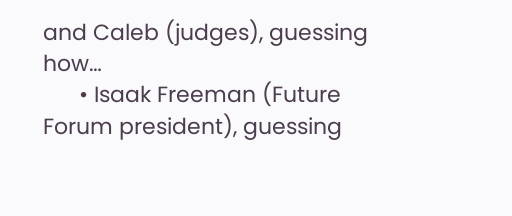and Caleb (judges), guessing how…
      • Isaak Freeman (Future Forum president), guessing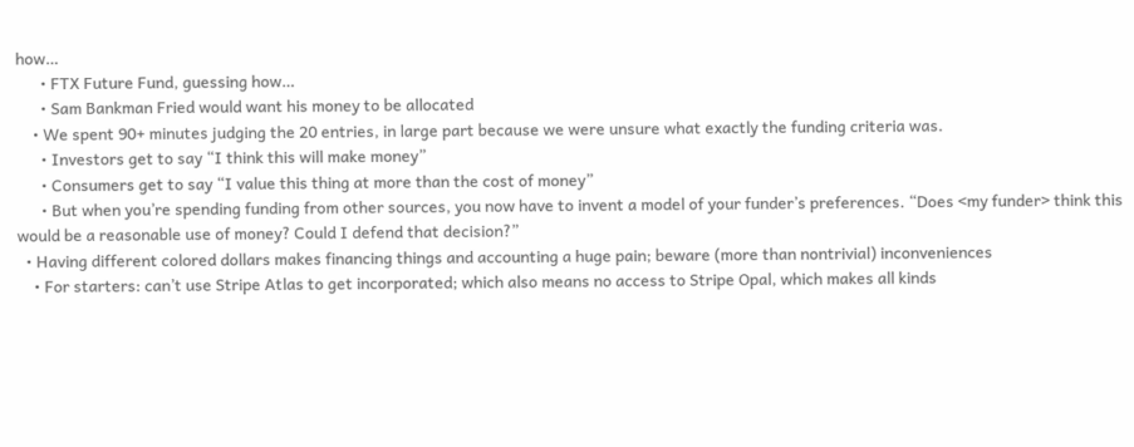how…
      • FTX Future Fund, guessing how…
      • Sam Bankman Fried would want his money to be allocated
    • We spent 90+ minutes judging the 20 entries, in large part because we were unsure what exactly the funding criteria was.
      • Investors get to say “I think this will make money”
      • Consumers get to say “I value this thing at more than the cost of money”
      • But when you’re spending funding from other sources, you now have to invent a model of your funder’s preferences. “Does <my funder> think this would be a reasonable use of money? Could I defend that decision?”
  • Having different colored dollars makes financing things and accounting a huge pain; beware (more than nontrivial) inconveniences
    • For starters: can’t use Stripe Atlas to get incorporated; which also means no access to Stripe Opal, which makes all kinds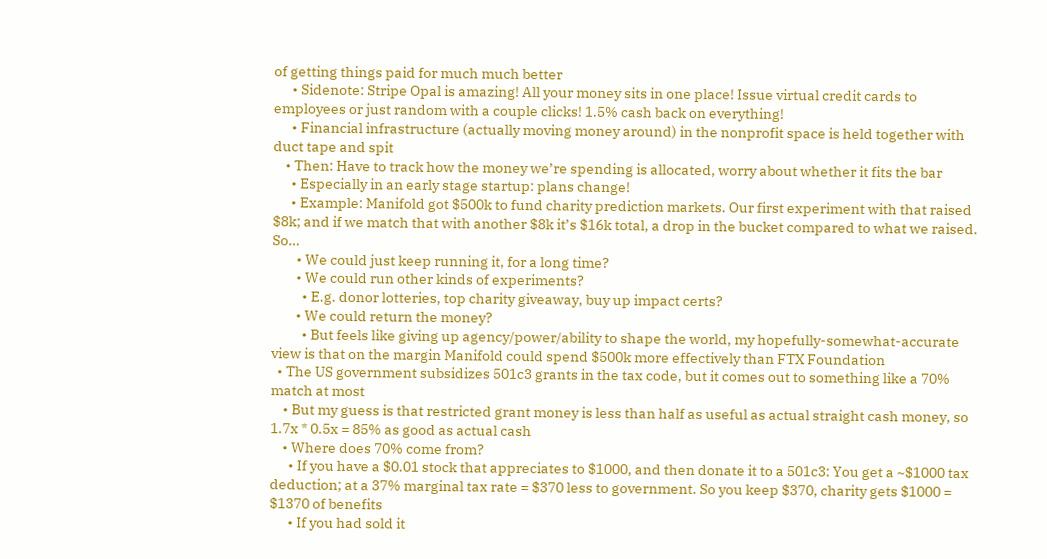of getting things paid for much much better
      • Sidenote: Stripe Opal is amazing! All your money sits in one place! Issue virtual credit cards to employees or just random with a couple clicks! 1.5% cash back on everything!
      • Financial infrastructure (actually moving money around) in the nonprofit space is held together with duct tape and spit
    • Then: Have to track how the money we’re spending is allocated, worry about whether it fits the bar
      • Especially in an early stage startup: plans change!
      • Example: Manifold got $500k to fund charity prediction markets. Our first experiment with that raised $8k; and if we match that with another $8k it’s $16k total, a drop in the bucket compared to what we raised. So…
        • We could just keep running it, for a long time?
        • We could run other kinds of experiments?
          • E.g. donor lotteries, top charity giveaway, buy up impact certs?
        • We could return the money?
          • But feels like giving up agency/power/ability to shape the world, my hopefully-somewhat-accurate view is that on the margin Manifold could spend $500k more effectively than FTX Foundation
  • The US government subsidizes 501c3 grants in the tax code, but it comes out to something like a 70% match at most
    • But my guess is that restricted grant money is less than half as useful as actual straight cash money, so 1.7x * 0.5x = 85% as good as actual cash
    • Where does 70% come from?
      • If you have a $0.01 stock that appreciates to $1000, and then donate it to a 501c3: You get a ~$1000 tax deduction; at a 37% marginal tax rate = $370 less to government. So you keep $370, charity gets $1000 = $1370 of benefits
      • If you had sold it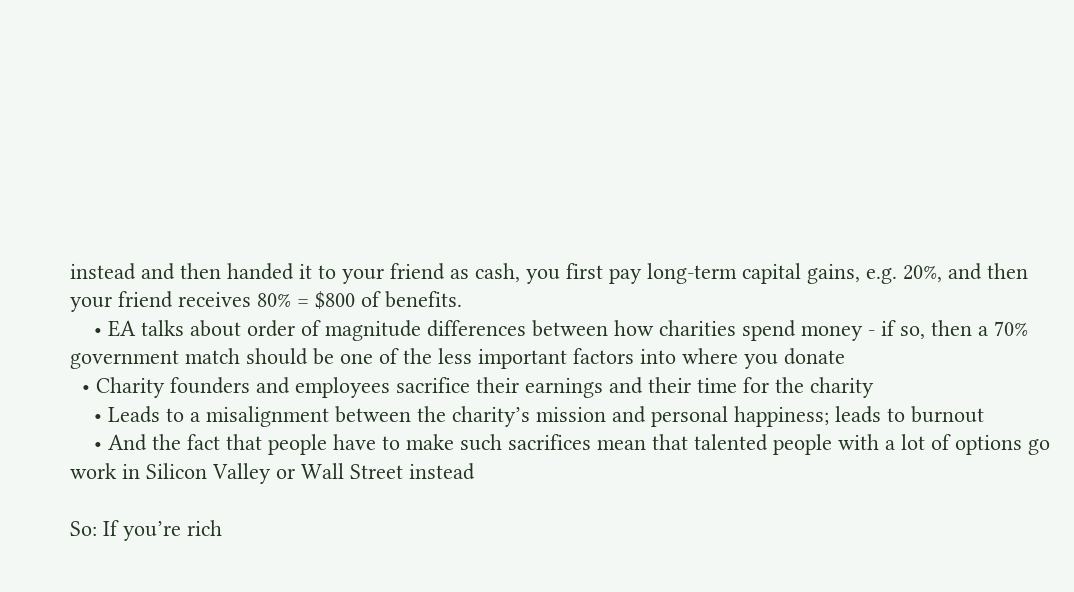instead and then handed it to your friend as cash, you first pay long-term capital gains, e.g. 20%, and then your friend receives 80% = $800 of benefits.
    • EA talks about order of magnitude differences between how charities spend money - if so, then a 70% government match should be one of the less important factors into where you donate
  • Charity founders and employees sacrifice their earnings and their time for the charity
    • Leads to a misalignment between the charity’s mission and personal happiness; leads to burnout
    • And the fact that people have to make such sacrifices mean that talented people with a lot of options go work in Silicon Valley or Wall Street instead

So: If you’re rich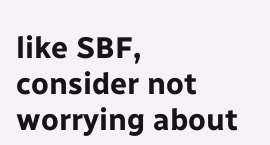like SBF, consider not worrying about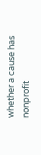whether a cause has nonprofit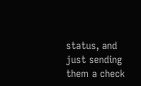status, and just sending them a check